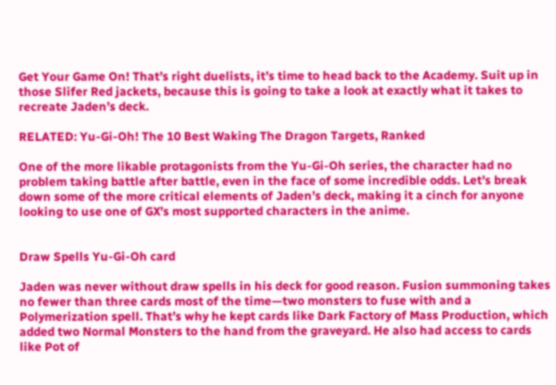Get Your Game On! That’s right duelists, it’s time to head back to the Academy. Suit up in those Slifer Red jackets, because this is going to take a look at exactly what it takes to recreate Jaden’s deck.

RELATED: Yu-Gi-Oh! The 10 Best Waking The Dragon Targets, Ranked

One of the more likable protagonists from the Yu-Gi-Oh series, the character had no problem taking battle after battle, even in the face of some incredible odds. Let’s break down some of the more critical elements of Jaden’s deck, making it a cinch for anyone looking to use one of GX’s most supported characters in the anime.


Draw Spells Yu-Gi-Oh card

Jaden was never without draw spells in his deck for good reason. Fusion summoning takes no fewer than three cards most of the time—two monsters to fuse with and a Polymerization spell. That’s why he kept cards like Dark Factory of Mass Production, which added two Normal Monsters to the hand from the graveyard. He also had access to cards like Pot of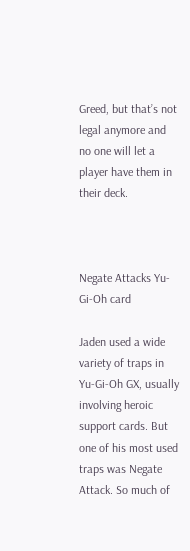Greed, but that’s not legal anymore and no one will let a player have them in their deck.



Negate Attacks Yu-Gi-Oh card

Jaden used a wide variety of traps in Yu-Gi-Oh GX, usually involving heroic support cards. But one of his most used traps was Negate Attack. So much of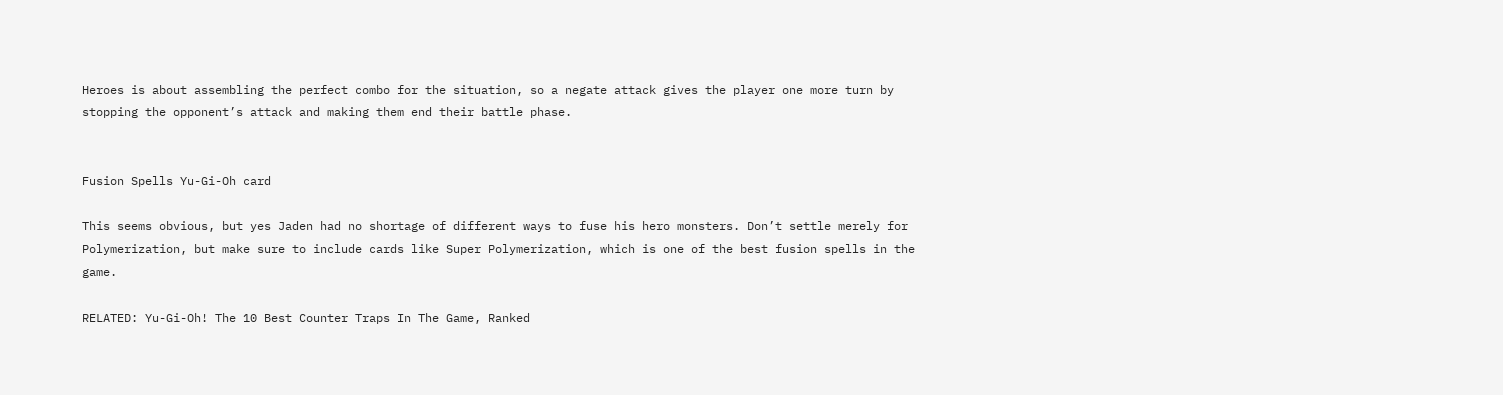Heroes is about assembling the perfect combo for the situation, so a negate attack gives the player one more turn by stopping the opponent’s attack and making them end their battle phase.


Fusion Spells Yu-Gi-Oh card

This seems obvious, but yes Jaden had no shortage of different ways to fuse his hero monsters. Don’t settle merely for Polymerization, but make sure to include cards like Super Polymerization, which is one of the best fusion spells in the game.

RELATED: Yu-Gi-Oh! The 10 Best Counter Traps In The Game, Ranked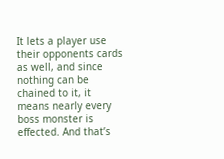It lets a player use their opponents cards as well, and since nothing can be chained to it, it means nearly every boss monster is effected. And that’s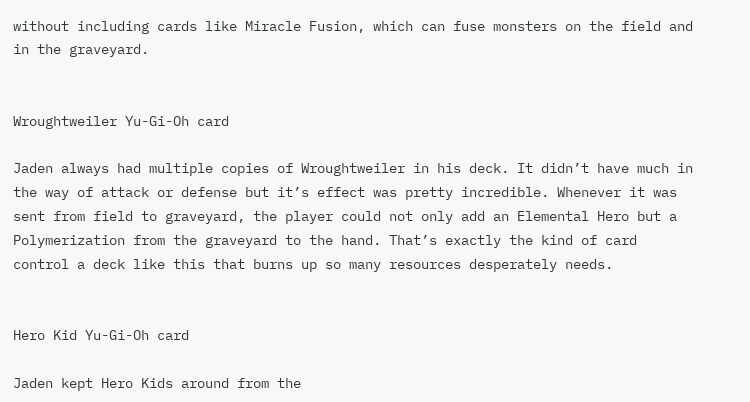without including cards like Miracle Fusion, which can fuse monsters on the field and in the graveyard.


Wroughtweiler Yu-Gi-Oh card

Jaden always had multiple copies of Wroughtweiler in his deck. It didn’t have much in the way of attack or defense but it’s effect was pretty incredible. Whenever it was sent from field to graveyard, the player could not only add an Elemental Hero but a Polymerization from the graveyard to the hand. That’s exactly the kind of card control a deck like this that burns up so many resources desperately needs.


Hero Kid Yu-Gi-Oh card

Jaden kept Hero Kids around from the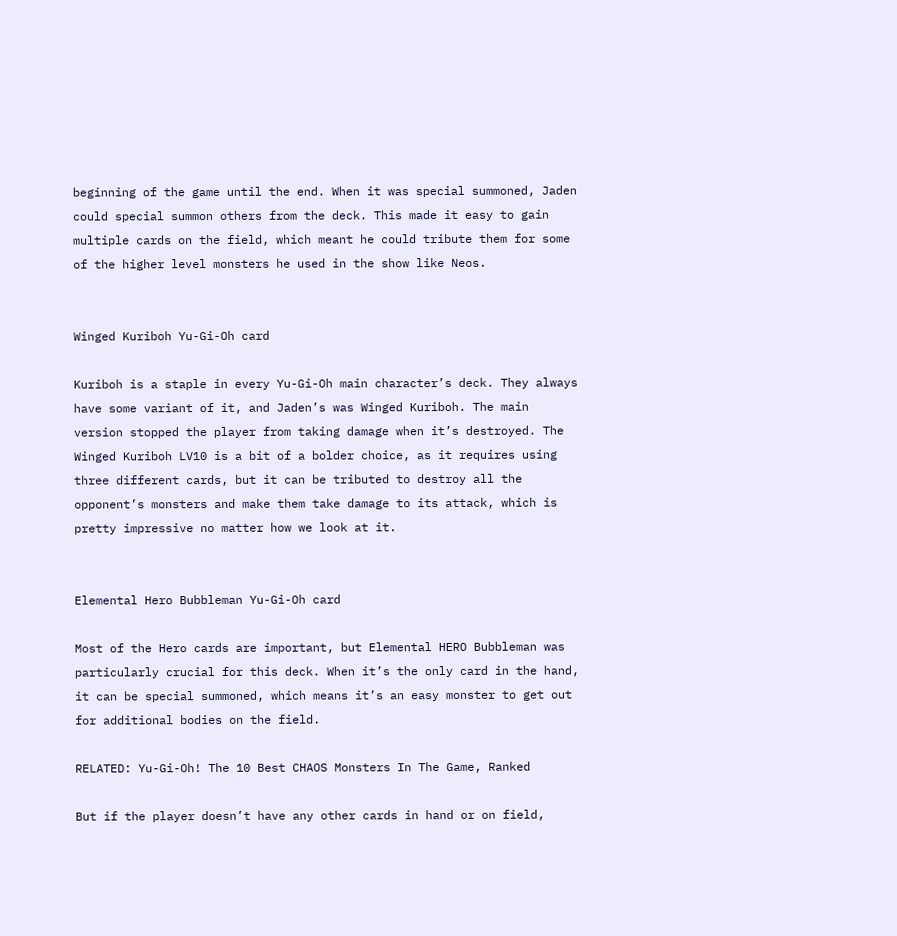beginning of the game until the end. When it was special summoned, Jaden could special summon others from the deck. This made it easy to gain multiple cards on the field, which meant he could tribute them for some of the higher level monsters he used in the show like Neos.


Winged Kuriboh Yu-Gi-Oh card

Kuriboh is a staple in every Yu-Gi-Oh main character’s deck. They always have some variant of it, and Jaden’s was Winged Kuriboh. The main version stopped the player from taking damage when it’s destroyed. The Winged Kuriboh LV10 is a bit of a bolder choice, as it requires using three different cards, but it can be tributed to destroy all the opponent’s monsters and make them take damage to its attack, which is pretty impressive no matter how we look at it.


Elemental Hero Bubbleman Yu-Gi-Oh card

Most of the Hero cards are important, but Elemental HERO Bubbleman was particularly crucial for this deck. When it’s the only card in the hand, it can be special summoned, which means it’s an easy monster to get out for additional bodies on the field.

RELATED: Yu-Gi-Oh! The 10 Best CHAOS Monsters In The Game, Ranked

But if the player doesn’t have any other cards in hand or on field,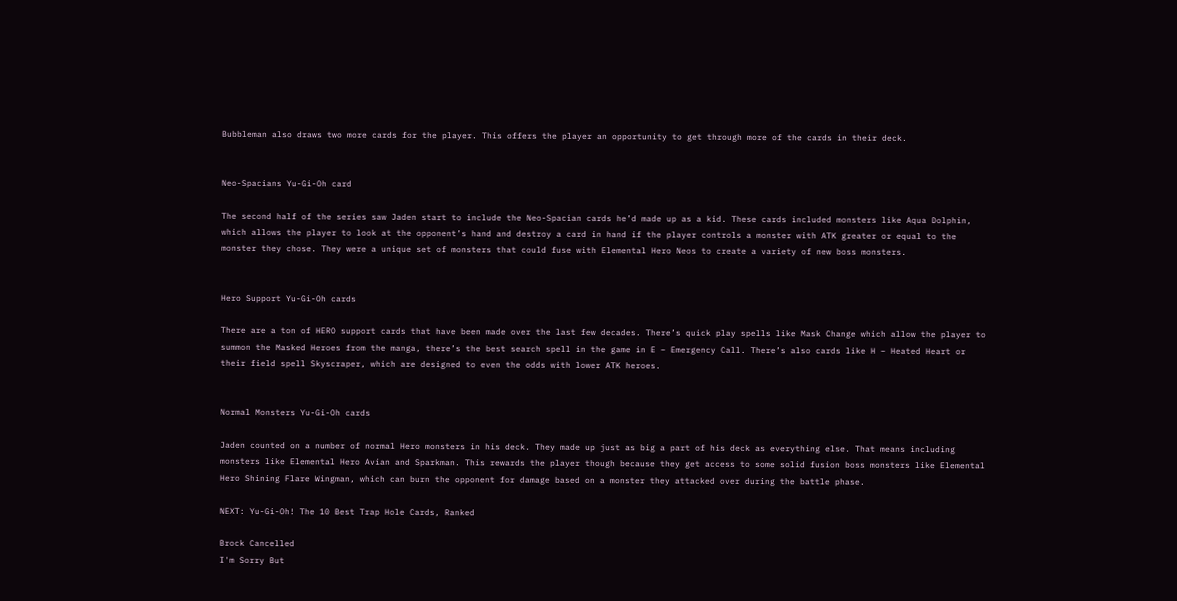Bubbleman also draws two more cards for the player. This offers the player an opportunity to get through more of the cards in their deck.


Neo-Spacians Yu-Gi-Oh card

The second half of the series saw Jaden start to include the Neo-Spacian cards he’d made up as a kid. These cards included monsters like Aqua Dolphin, which allows the player to look at the opponent’s hand and destroy a card in hand if the player controls a monster with ATK greater or equal to the monster they chose. They were a unique set of monsters that could fuse with Elemental Hero Neos to create a variety of new boss monsters.


Hero Support Yu-Gi-Oh cards

There are a ton of HERO support cards that have been made over the last few decades. There’s quick play spells like Mask Change which allow the player to summon the Masked Heroes from the manga, there’s the best search spell in the game in E – Emergency Call. There’s also cards like H – Heated Heart or their field spell Skyscraper, which are designed to even the odds with lower ATK heroes.


Normal Monsters Yu-Gi-Oh cards

Jaden counted on a number of normal Hero monsters in his deck. They made up just as big a part of his deck as everything else. That means including monsters like Elemental Hero Avian and Sparkman. This rewards the player though because they get access to some solid fusion boss monsters like Elemental Hero Shining Flare Wingman, which can burn the opponent for damage based on a monster they attacked over during the battle phase.

NEXT: Yu-Gi-Oh! The 10 Best Trap Hole Cards, Ranked

Brock Cancelled
I'm Sorry But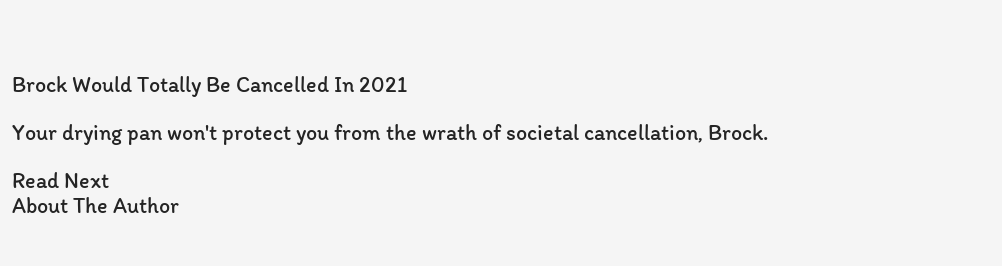Brock Would Totally Be Cancelled In 2021

Your drying pan won't protect you from the wrath of societal cancellation, Brock.

Read Next
About The Author